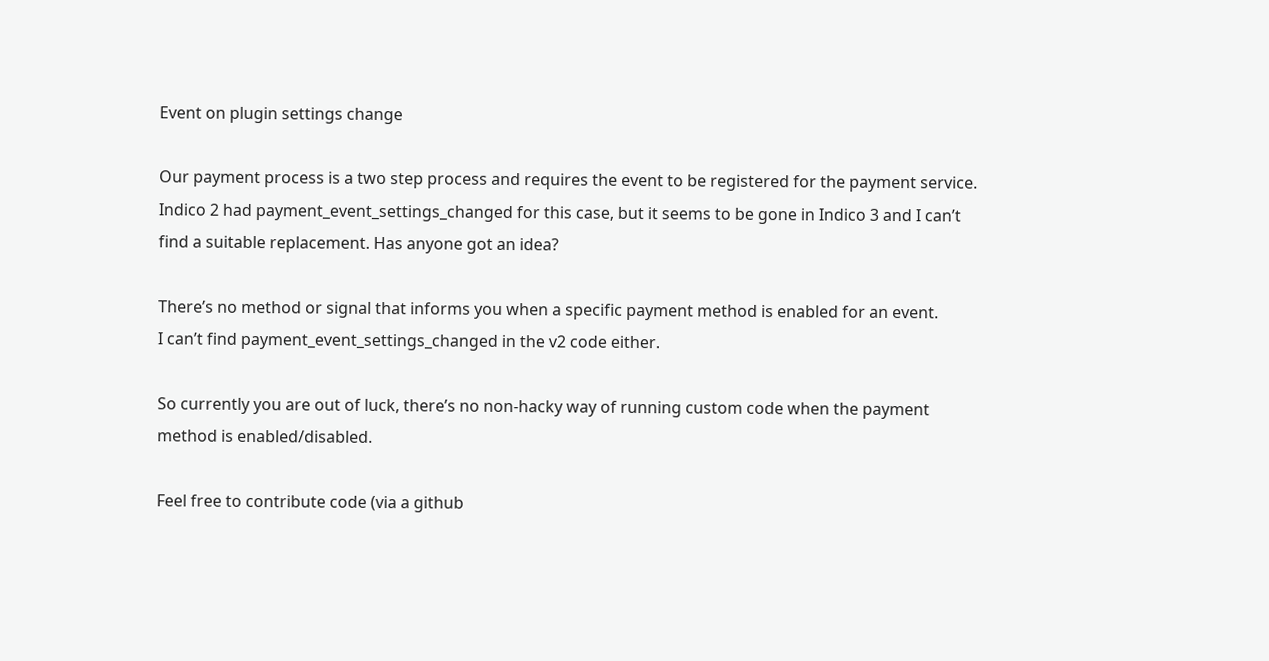Event on plugin settings change

Our payment process is a two step process and requires the event to be registered for the payment service. Indico 2 had payment_event_settings_changed for this case, but it seems to be gone in Indico 3 and I can’t find a suitable replacement. Has anyone got an idea?

There’s no method or signal that informs you when a specific payment method is enabled for an event.
I can’t find payment_event_settings_changed in the v2 code either.

So currently you are out of luck, there’s no non-hacky way of running custom code when the payment method is enabled/disabled.

Feel free to contribute code (via a github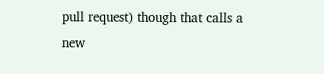pull request) though that calls a new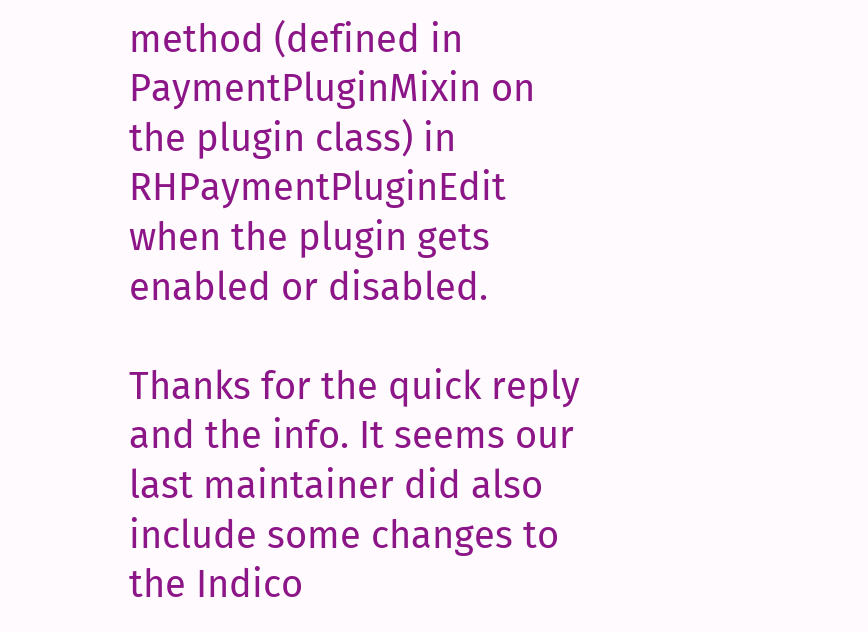method (defined in PaymentPluginMixin on the plugin class) in RHPaymentPluginEdit when the plugin gets enabled or disabled.

Thanks for the quick reply and the info. It seems our last maintainer did also include some changes to the Indico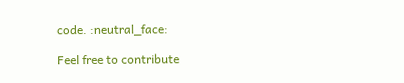code. :neutral_face:

Feel free to contribute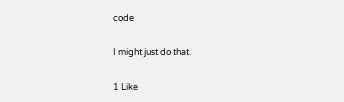code

I might just do that.

1 Like